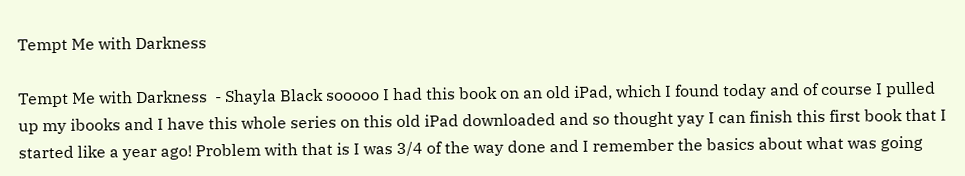Tempt Me with Darkness

Tempt Me with Darkness  - Shayla Black sooooo I had this book on an old iPad, which I found today and of course I pulled up my ibooks and I have this whole series on this old iPad downloaded and so thought yay I can finish this first book that I started like a year ago! Problem with that is I was 3/4 of the way done and I remember the basics about what was going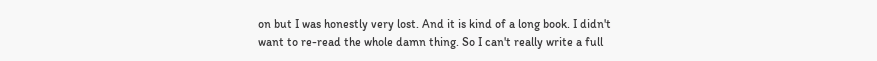on but I was honestly very lost. And it is kind of a long book. I didn't want to re-read the whole damn thing. So I can't really write a full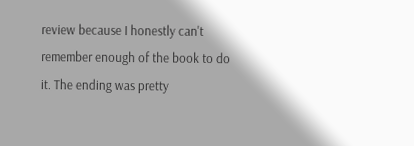review because I honestly can't remember enough of the book to do it. The ending was pretty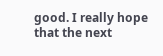good. I really hope that the next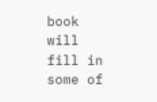book will fill in some of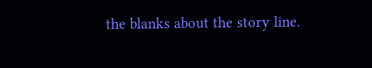the blanks about the story line.